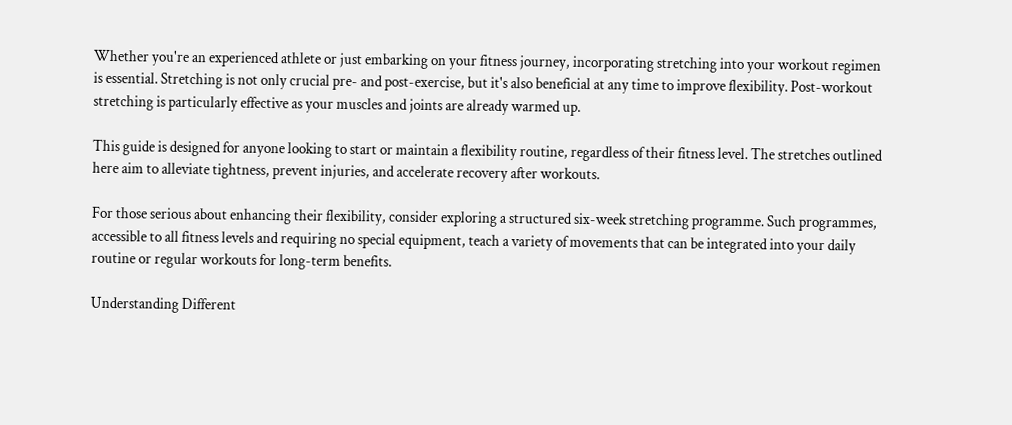Whether you're an experienced athlete or just embarking on your fitness journey, incorporating stretching into your workout regimen is essential. Stretching is not only crucial pre- and post-exercise, but it's also beneficial at any time to improve flexibility. Post-workout stretching is particularly effective as your muscles and joints are already warmed up.

This guide is designed for anyone looking to start or maintain a flexibility routine, regardless of their fitness level. The stretches outlined here aim to alleviate tightness, prevent injuries, and accelerate recovery after workouts.

For those serious about enhancing their flexibility, consider exploring a structured six-week stretching programme. Such programmes, accessible to all fitness levels and requiring no special equipment, teach a variety of movements that can be integrated into your daily routine or regular workouts for long-term benefits.

Understanding Different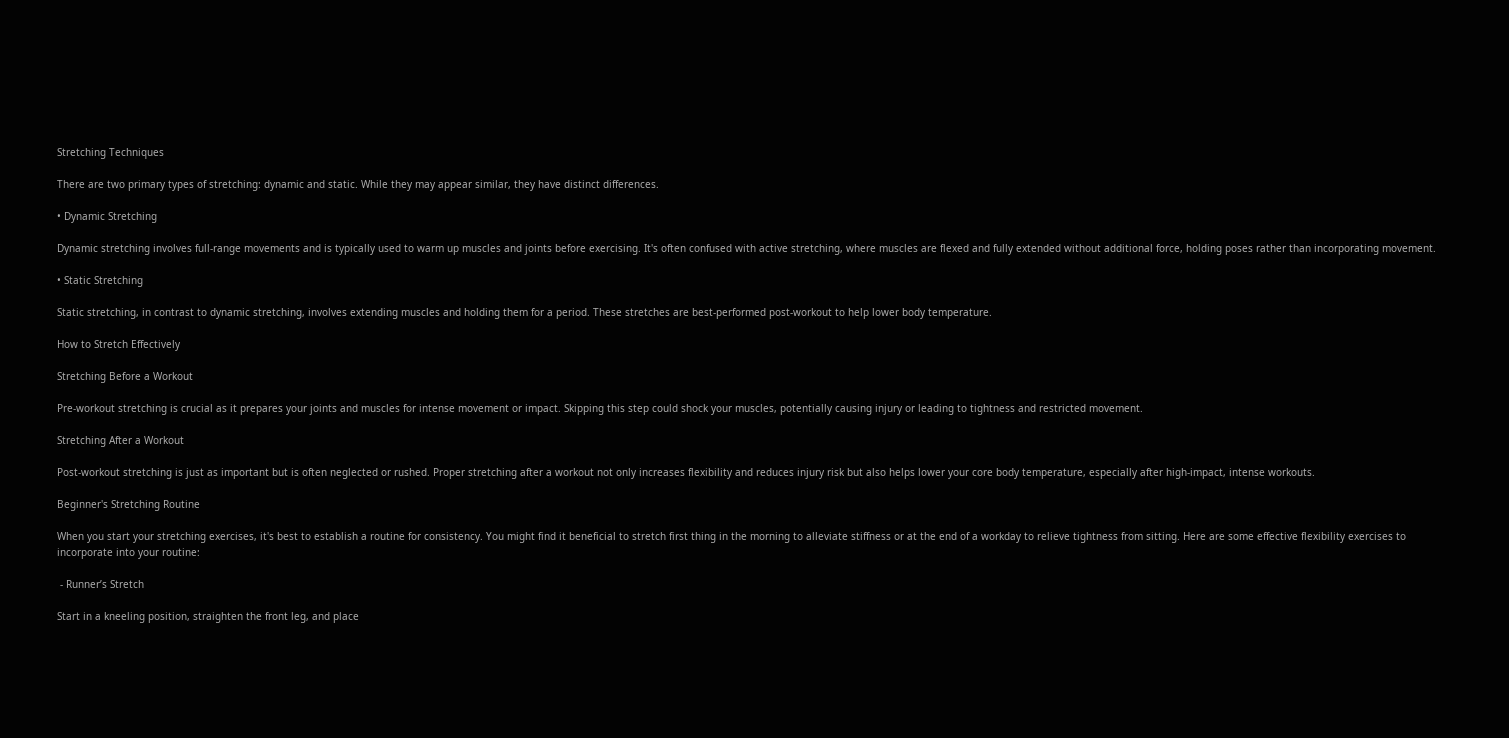Stretching Techniques

There are two primary types of stretching: dynamic and static. While they may appear similar, they have distinct differences.

• Dynamic Stretching

Dynamic stretching involves full-range movements and is typically used to warm up muscles and joints before exercising. It's often confused with active stretching, where muscles are flexed and fully extended without additional force, holding poses rather than incorporating movement.

• Static Stretching

Static stretching, in contrast to dynamic stretching, involves extending muscles and holding them for a period. These stretches are best-performed post-workout to help lower body temperature.

How to Stretch Effectively

Stretching Before a Workout

Pre-workout stretching is crucial as it prepares your joints and muscles for intense movement or impact. Skipping this step could shock your muscles, potentially causing injury or leading to tightness and restricted movement.

Stretching After a Workout

Post-workout stretching is just as important but is often neglected or rushed. Proper stretching after a workout not only increases flexibility and reduces injury risk but also helps lower your core body temperature, especially after high-impact, intense workouts.

Beginner's Stretching Routine

When you start your stretching exercises, it's best to establish a routine for consistency. You might find it beneficial to stretch first thing in the morning to alleviate stiffness or at the end of a workday to relieve tightness from sitting. Here are some effective flexibility exercises to incorporate into your routine:

 - Runner’s Stretch

Start in a kneeling position, straighten the front leg, and place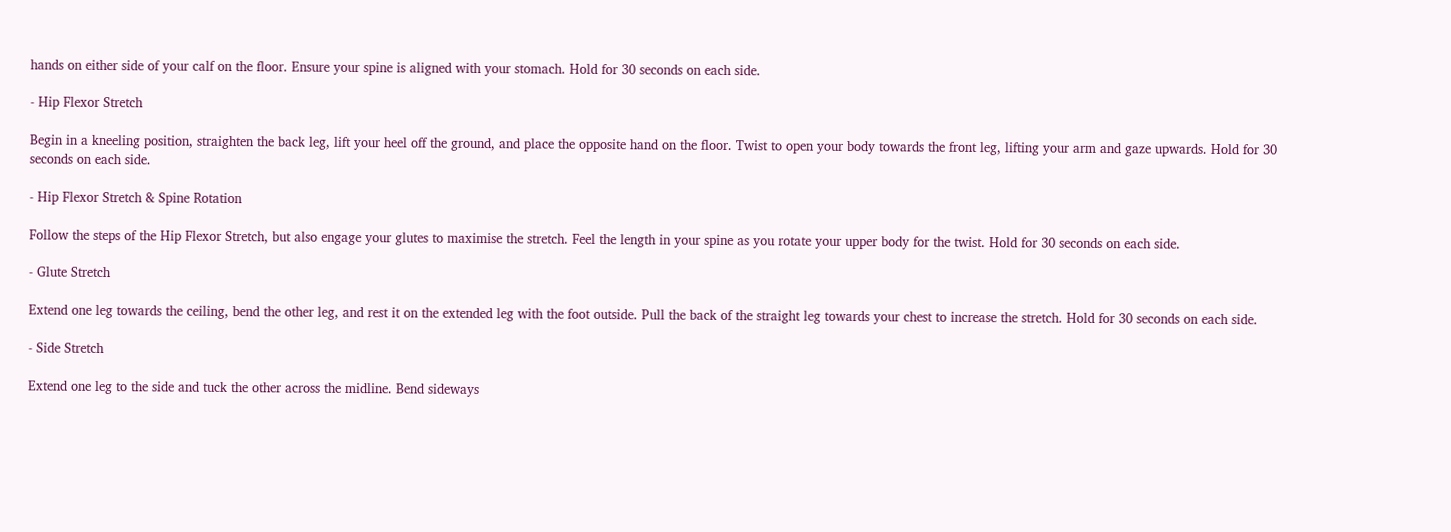hands on either side of your calf on the floor. Ensure your spine is aligned with your stomach. Hold for 30 seconds on each side.

- Hip Flexor Stretch

Begin in a kneeling position, straighten the back leg, lift your heel off the ground, and place the opposite hand on the floor. Twist to open your body towards the front leg, lifting your arm and gaze upwards. Hold for 30 seconds on each side.

- Hip Flexor Stretch & Spine Rotation

Follow the steps of the Hip Flexor Stretch, but also engage your glutes to maximise the stretch. Feel the length in your spine as you rotate your upper body for the twist. Hold for 30 seconds on each side.

- Glute Stretch

Extend one leg towards the ceiling, bend the other leg, and rest it on the extended leg with the foot outside. Pull the back of the straight leg towards your chest to increase the stretch. Hold for 30 seconds on each side.

- Side Stretch

Extend one leg to the side and tuck the other across the midline. Bend sideways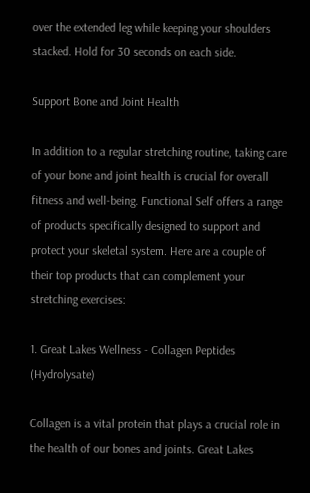over the extended leg while keeping your shoulders stacked. Hold for 30 seconds on each side.

Support Bone and Joint Health

In addition to a regular stretching routine, taking care of your bone and joint health is crucial for overall fitness and well-being. Functional Self offers a range of products specifically designed to support and protect your skeletal system. Here are a couple of their top products that can complement your stretching exercises:

1. Great Lakes Wellness - Collagen Peptides (Hydrolysate)

Collagen is a vital protein that plays a crucial role in the health of our bones and joints. Great Lakes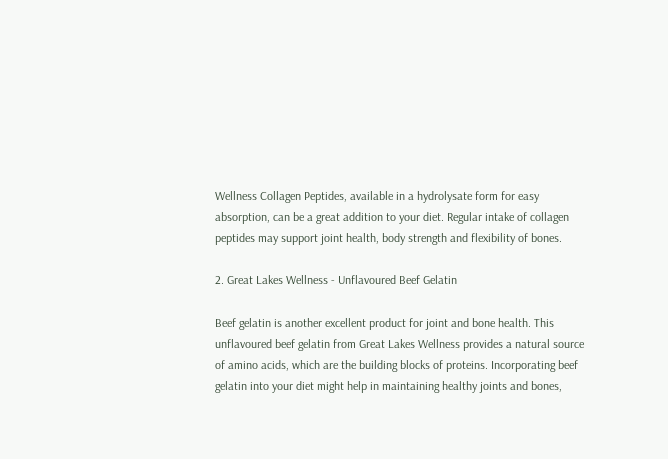Wellness Collagen Peptides, available in a hydrolysate form for easy absorption, can be a great addition to your diet. Regular intake of collagen peptides may support joint health, body strength and flexibility of bones.

2. Great Lakes Wellness - Unflavoured Beef Gelatin

Beef gelatin is another excellent product for joint and bone health. This unflavoured beef gelatin from Great Lakes Wellness provides a natural source of amino acids, which are the building blocks of proteins. Incorporating beef gelatin into your diet might help in maintaining healthy joints and bones,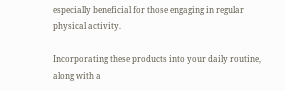especially beneficial for those engaging in regular physical activity.

Incorporating these products into your daily routine, along with a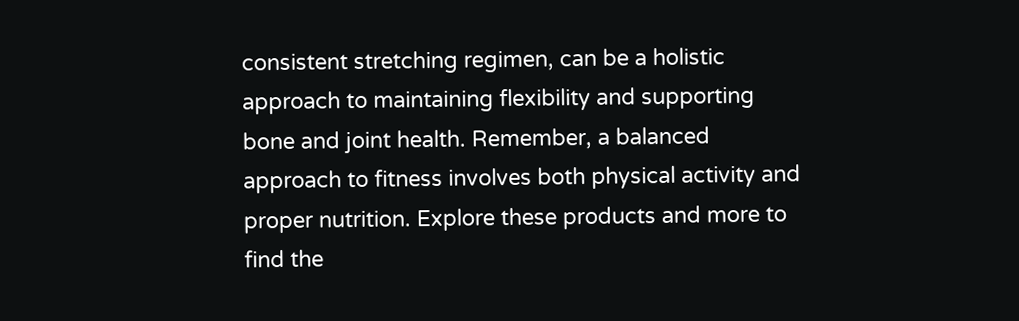consistent stretching regimen, can be a holistic approach to maintaining flexibility and supporting bone and joint health. Remember, a balanced approach to fitness involves both physical activity and proper nutrition. Explore these products and more to find the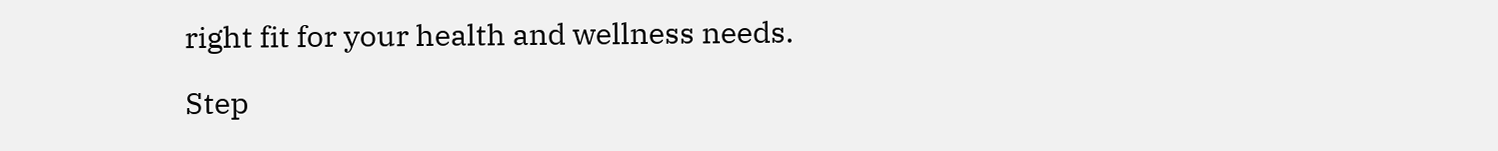right fit for your health and wellness needs.

Step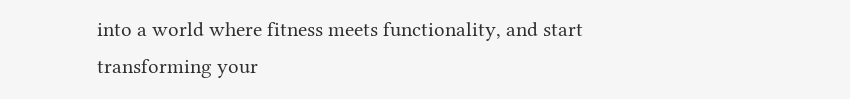into a world where fitness meets functionality, and start transforming your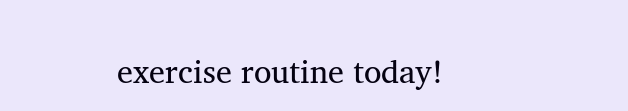exercise routine today!